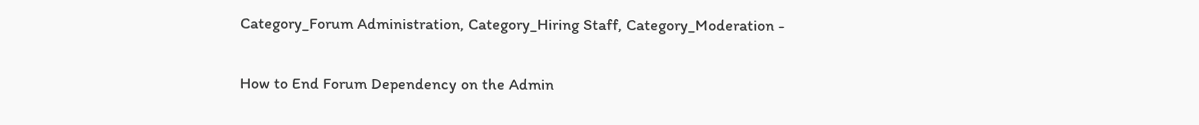Category_Forum Administration, Category_Hiring Staff, Category_Moderation -

How to End Forum Dependency on the Admin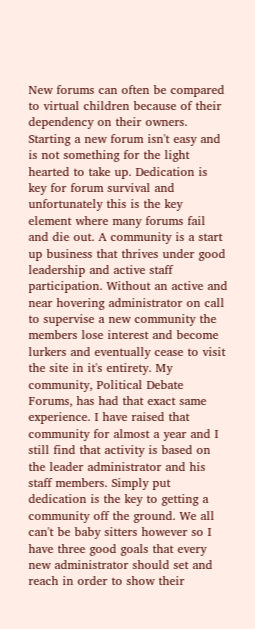New forums can often be compared to virtual children because of their dependency on their owners. Starting a new forum isn't easy and is not something for the light hearted to take up. Dedication is key for forum survival and unfortunately this is the key element where many forums fail and die out. A community is a start up business that thrives under good leadership and active staff participation. Without an active and near hovering administrator on call to supervise a new community the members lose interest and become lurkers and eventually cease to visit the site in it's entirety. My community, Political Debate Forums, has had that exact same experience. I have raised that community for almost a year and I still find that activity is based on the leader administrator and his staff members. Simply put dedication is the key to getting a community off the ground. We all can't be baby sitters however so I have three good goals that every new administrator should set and reach in order to show their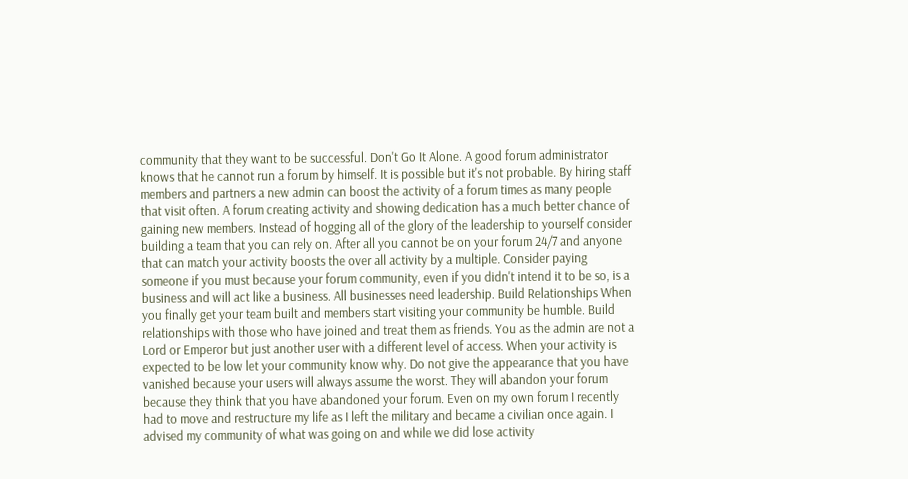community that they want to be successful. Don't Go It Alone. A good forum administrator knows that he cannot run a forum by himself. It is possible but it's not probable. By hiring staff members and partners a new admin can boost the activity of a forum times as many people that visit often. A forum creating activity and showing dedication has a much better chance of gaining new members. Instead of hogging all of the glory of the leadership to yourself consider building a team that you can rely on. After all you cannot be on your forum 24/7 and anyone that can match your activity boosts the over all activity by a multiple. Consider paying someone if you must because your forum community, even if you didn't intend it to be so, is a business and will act like a business. All businesses need leadership. Build Relationships When you finally get your team built and members start visiting your community be humble. Build relationships with those who have joined and treat them as friends. You as the admin are not a Lord or Emperor but just another user with a different level of access. When your activity is expected to be low let your community know why. Do not give the appearance that you have vanished because your users will always assume the worst. They will abandon your forum because they think that you have abandoned your forum. Even on my own forum I recently had to move and restructure my life as I left the military and became a civilian once again. I advised my community of what was going on and while we did lose activity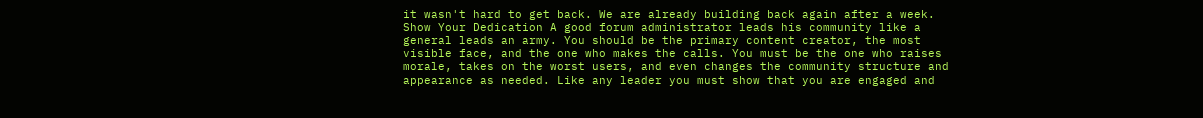it wasn't hard to get back. We are already building back again after a week. Show Your Dedication A good forum administrator leads his community like a general leads an army. You should be the primary content creator, the most visible face, and the one who makes the calls. You must be the one who raises morale, takes on the worst users, and even changes the community structure and appearance as needed. Like any leader you must show that you are engaged and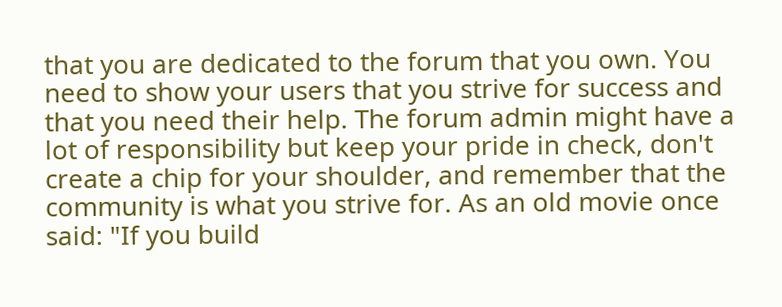that you are dedicated to the forum that you own. You need to show your users that you strive for success and that you need their help. The forum admin might have a lot of responsibility but keep your pride in check, don't create a chip for your shoulder, and remember that the community is what you strive for. As an old movie once said: "If you build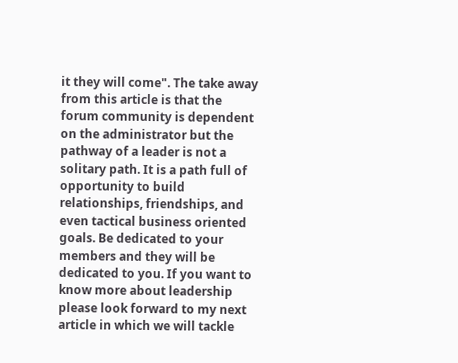it they will come". The take away from this article is that the forum community is dependent on the administrator but the pathway of a leader is not a solitary path. It is a path full of opportunity to build relationships, friendships, and even tactical business oriented goals. Be dedicated to your members and they will be dedicated to you. If you want to know more about leadership please look forward to my next article in which we will tackle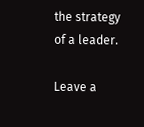the strategy of a leader.

Leave a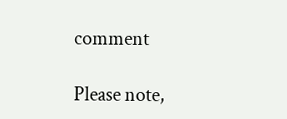comment

Please note,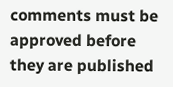comments must be approved before they are published